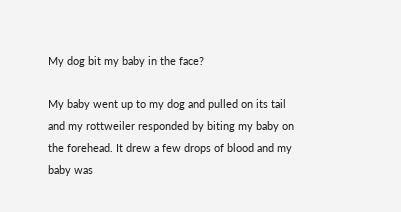My dog bit my baby in the face?

My baby went up to my dog and pulled on its tail and my rottweiler responded by biting my baby on the forehead. It drew a few drops of blood and my baby was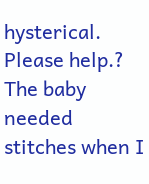hysterical. Please help.? The baby needed stitches when I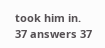took him in.
37 answers 37